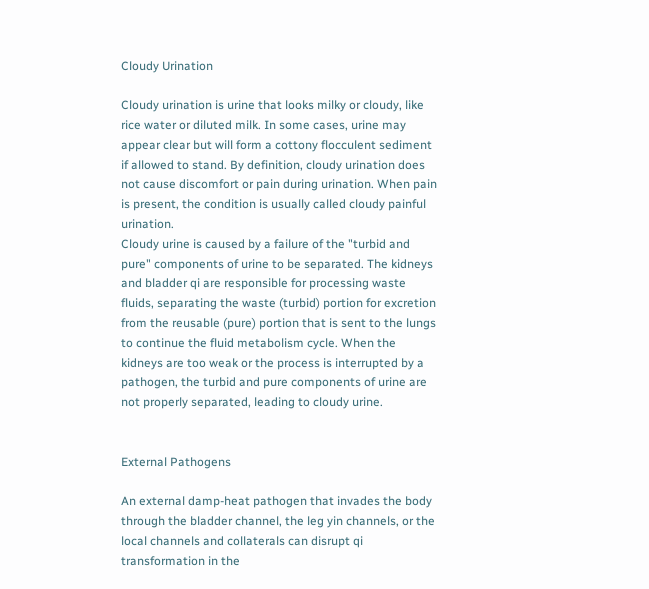Cloudy Urination

Cloudy urination is urine that looks milky or cloudy, like rice water or diluted milk. In some cases, urine may appear clear but will form a cottony flocculent sediment if allowed to stand. By definition, cloudy urination does not cause discomfort or pain during urination. When pain is present, the condition is usually called cloudy painful urination.
Cloudy urine is caused by a failure of the "turbid and pure" components of urine to be separated. The kidneys and bladder qi are responsible for processing waste fluids, separating the waste (turbid) portion for excretion from the reusable (pure) portion that is sent to the lungs to continue the fluid metabolism cycle. When the kidneys are too weak or the process is interrupted by a pathogen, the turbid and pure components of urine are not properly separated, leading to cloudy urine.


External Pathogens

An external damp-heat pathogen that invades the body through the bladder channel, the leg yin channels, or the local channels and collaterals can disrupt qi transformation in the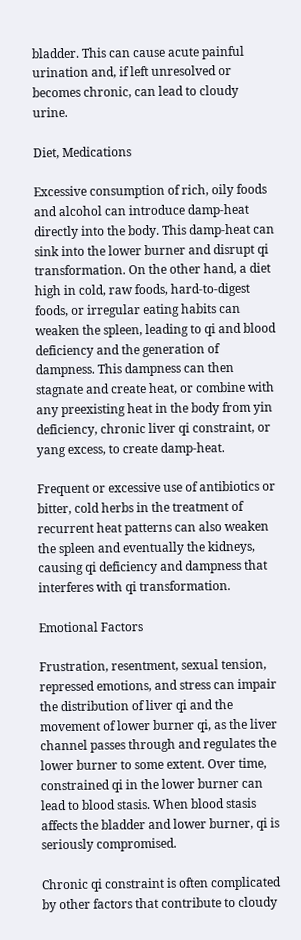bladder. This can cause acute painful urination and, if left unresolved or becomes chronic, can lead to cloudy urine.

Diet, Medications

Excessive consumption of rich, oily foods and alcohol can introduce damp-heat directly into the body. This damp-heat can sink into the lower burner and disrupt qi transformation. On the other hand, a diet high in cold, raw foods, hard-to-digest foods, or irregular eating habits can weaken the spleen, leading to qi and blood deficiency and the generation of dampness. This dampness can then stagnate and create heat, or combine with any preexisting heat in the body from yin deficiency, chronic liver qi constraint, or yang excess, to create damp-heat.

Frequent or excessive use of antibiotics or bitter, cold herbs in the treatment of recurrent heat patterns can also weaken the spleen and eventually the kidneys, causing qi deficiency and dampness that interferes with qi transformation.

Emotional Factors

Frustration, resentment, sexual tension, repressed emotions, and stress can impair the distribution of liver qi and the movement of lower burner qi, as the liver channel passes through and regulates the lower burner to some extent. Over time, constrained qi in the lower burner can lead to blood stasis. When blood stasis affects the bladder and lower burner, qi is seriously compromised.

Chronic qi constraint is often complicated by other factors that contribute to cloudy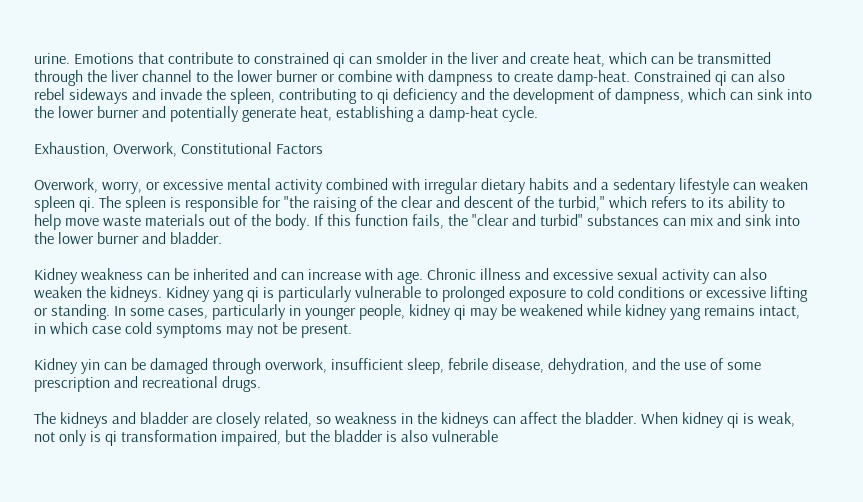urine. Emotions that contribute to constrained qi can smolder in the liver and create heat, which can be transmitted through the liver channel to the lower burner or combine with dampness to create damp-heat. Constrained qi can also rebel sideways and invade the spleen, contributing to qi deficiency and the development of dampness, which can sink into the lower burner and potentially generate heat, establishing a damp-heat cycle.

Exhaustion, Overwork, Constitutional Factors

Overwork, worry, or excessive mental activity combined with irregular dietary habits and a sedentary lifestyle can weaken spleen qi. The spleen is responsible for "the raising of the clear and descent of the turbid," which refers to its ability to help move waste materials out of the body. If this function fails, the "clear and turbid" substances can mix and sink into the lower burner and bladder.

Kidney weakness can be inherited and can increase with age. Chronic illness and excessive sexual activity can also weaken the kidneys. Kidney yang qi is particularly vulnerable to prolonged exposure to cold conditions or excessive lifting or standing. In some cases, particularly in younger people, kidney qi may be weakened while kidney yang remains intact, in which case cold symptoms may not be present.

Kidney yin can be damaged through overwork, insufficient sleep, febrile disease, dehydration, and the use of some prescription and recreational drugs.

The kidneys and bladder are closely related, so weakness in the kidneys can affect the bladder. When kidney qi is weak, not only is qi transformation impaired, but the bladder is also vulnerable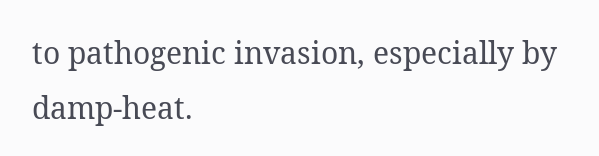to pathogenic invasion, especially by damp-heat.